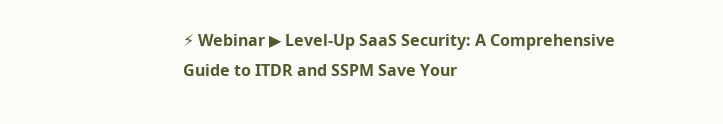⚡ Webinar ▶ Level-Up SaaS Security: A Comprehensive Guide to ITDR and SSPM Save Your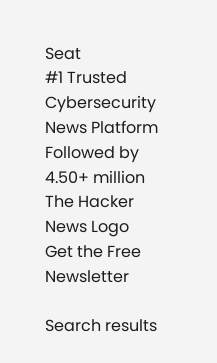Seat
#1 Trusted Cybersecurity News Platform Followed by 4.50+ million
The Hacker News Logo
Get the Free Newsletter

Search results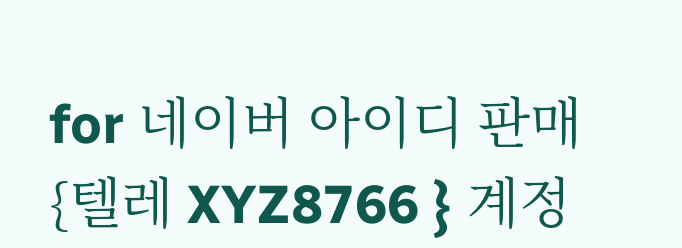for 네이버 아이디 판매{텔레 XYZ8766 } 계정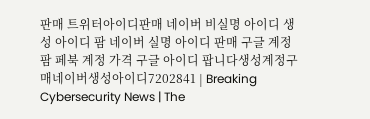판매 트위터아이디판매 네이버 비실명 아이디 생성 아이디 팜 네이버 실명 아이디 판매 구글 계정 팜 페북 계정 가격 구글 아이디 팝니다생성계정구매네이버생성아이디7202841 | Breaking Cybersecurity News | The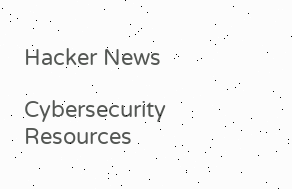Hacker News

Cybersecurity Resources